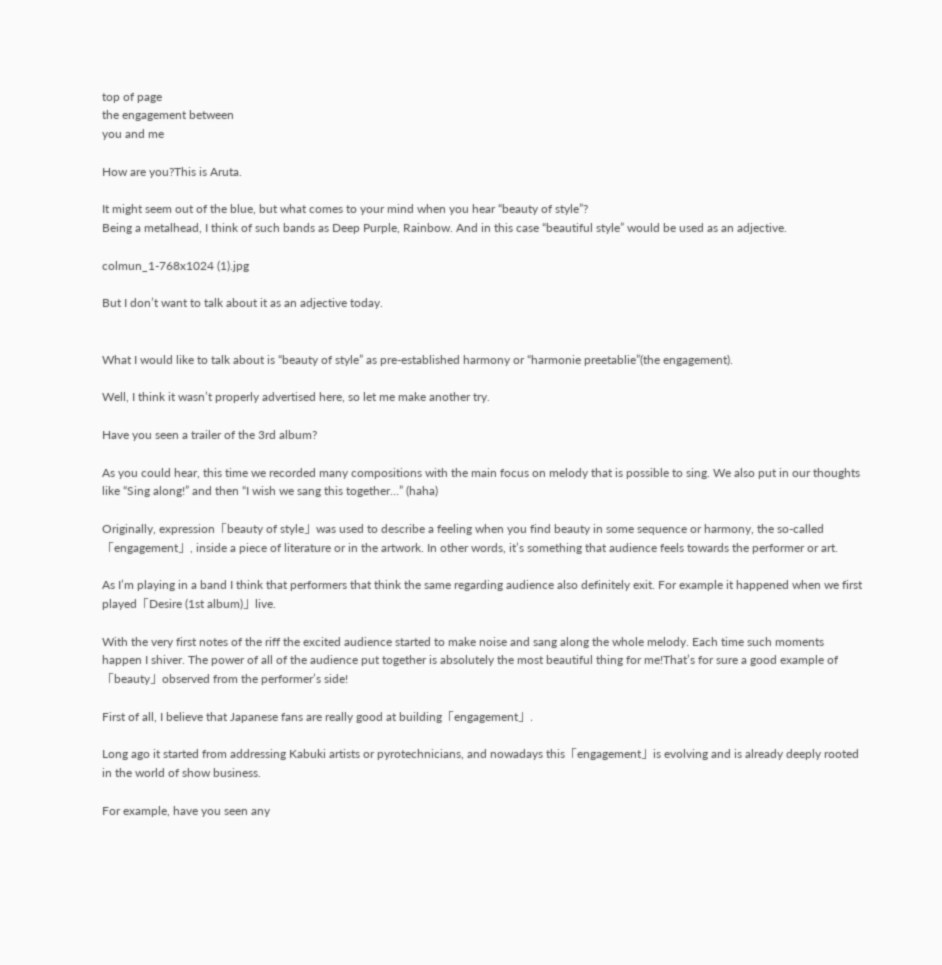top of page
the engagement between
you and me

How are you?This is Aruta.

It might seem out of the blue, but what comes to your mind when you hear “beauty of style”?
Being a metalhead, I think of such bands as Deep Purple, Rainbow. And in this case “beautiful style” would be used as an adjective.

colmun_1-768x1024 (1).jpg

But I don’t want to talk about it as an adjective today.


What I would like to talk about is “beauty of style” as pre-established harmony or “harmonie preetablie”(the engagement).

Well, I think it wasn’t properly advertised here, so let me make another try.

Have you seen a trailer of the 3rd album?

As you could hear, this time we recorded many compositions with the main focus on melody that is possible to sing. We also put in our thoughts like “Sing along!” and then “I wish we sang this together…” (haha)

Originally, expression「beauty of style」was used to describe a feeling when you find beauty in some sequence or harmony, the so-called 「engagement」, inside a piece of literature or in the artwork. In other words, it’s something that audience feels towards the performer or art.

As I’m playing in a band I think that performers that think the same regarding audience also definitely exit. For example it happened when we first played「Desire (1st album)」live.

With the very first notes of the riff the excited audience started to make noise and sang along the whole melody. Each time such moments happen I shiver. The power of all of the audience put together is absolutely the most beautiful thing for me!That’s for sure a good example of「beauty」observed from the performer’s side!

First of all, I believe that Japanese fans are really good at building「engagement」.

Long ago it started from addressing Kabuki artists or pyrotechnicians, and nowadays this「engagement」is evolving and is already deeply rooted in the world of show business.

For example, have you seen any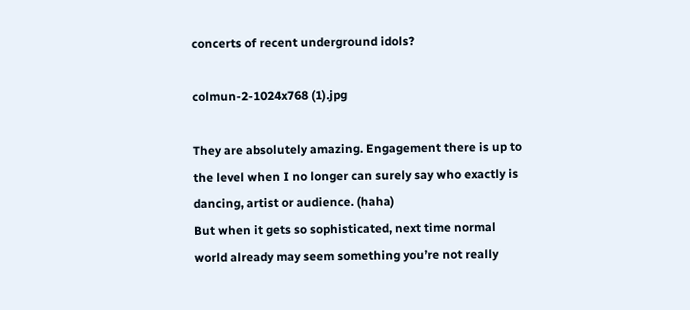concerts of recent underground idols?

colmun-2-1024x768 (1).jpg

They are absolutely amazing. Engagement there is up to the level when I no longer can surely say who exactly is dancing, artist or audience. (haha)
But when it gets so sophisticated, next time normal world already may seem something you’re not really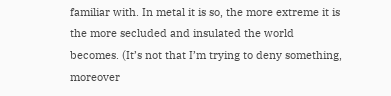familiar with. In metal it is so, the more extreme it is the more secluded and insulated the world becomes. (It’s not that I’m trying to deny something, moreover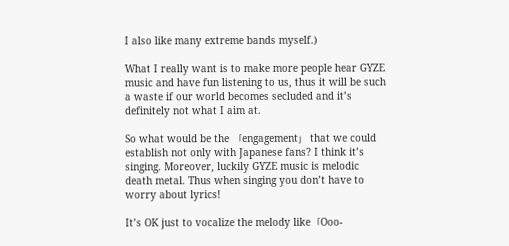I also like many extreme bands myself.)

What I really want is to make more people hear GYZE music and have fun listening to us, thus it will be such a waste if our world becomes secluded and it’s definitely not what I aim at.

So what would be the 「engagement」 that we could establish not only with Japanese fans? I think it’s singing. Moreover, luckily GYZE music is melodic death metal. Thus when singing you don’t have to worry about lyrics!

It’s OK just to vocalize the melody like「Ooo-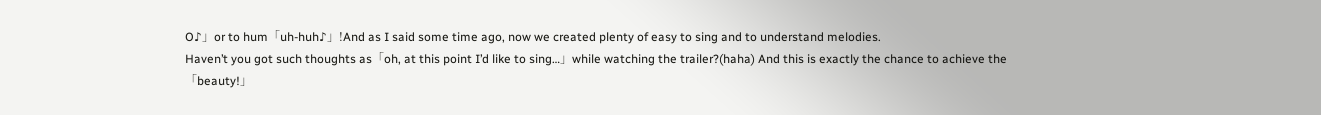O♪」or to hum「uh-huh♪」!And as I said some time ago, now we created plenty of easy to sing and to understand melodies.
Haven’t you got such thoughts as「oh, at this point I’d like to sing…」while watching the trailer?(haha) And this is exactly the chance to achieve the 「beauty!」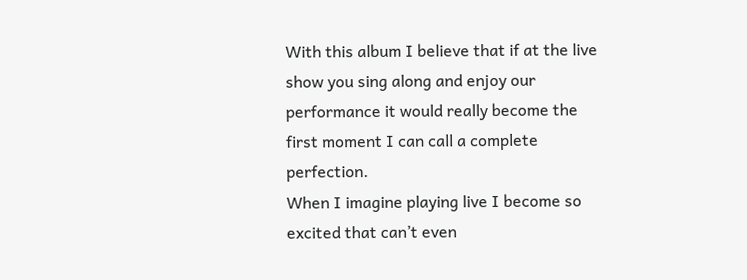With this album I believe that if at the live show you sing along and enjoy our performance it would really become the first moment I can call a complete perfection.
When I imagine playing live I become so excited that can’t even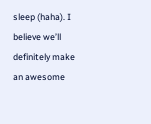sleep (haha). I believe we’ll definitely make an awesome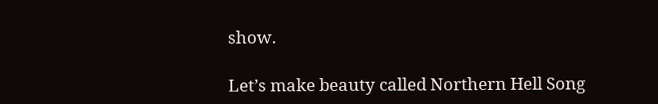show.

Let’s make beauty called Northern Hell Song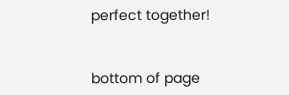perfect together!


bottom of page